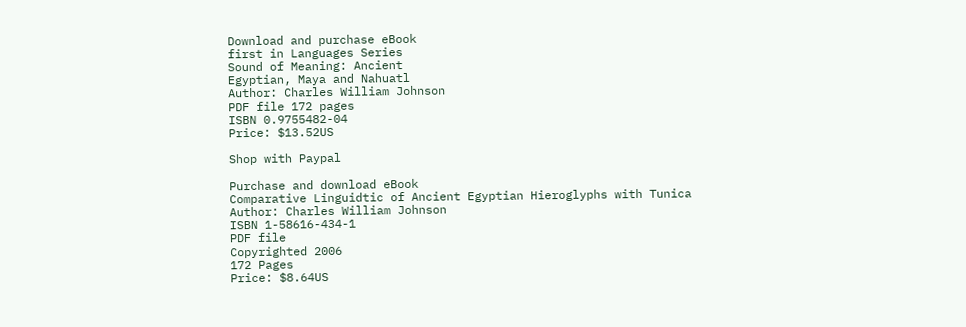Download and purchase eBook
first in Languages Series
Sound of Meaning: Ancient
Egyptian, Maya and Nahuatl
Author: Charles William Johnson
PDF file 172 pages
ISBN 0.9755482-04
Price: $13.52US

Shop with Paypal

Purchase and download eBook
Comparative Linguidtic of Ancient Egyptian Hieroglyphs with Tunica
Author: Charles William Johnson
ISBN 1-58616-434-1
PDF file
Copyrighted 2006
172 Pages
Price: $8.64US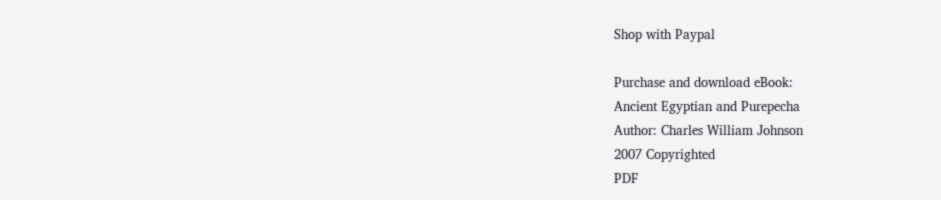Shop with Paypal

Purchase and download eBook:
Ancient Egyptian and Purepecha
Author: Charles William Johnson
2007 Copyrighted
PDF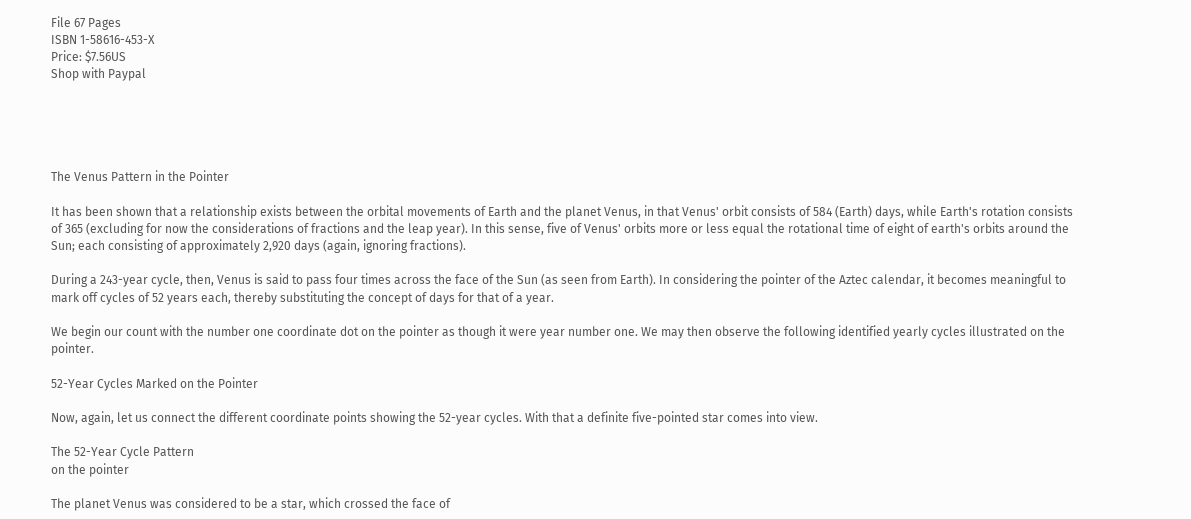File 67 Pages
ISBN 1-58616-453-X
Price: $7.56US
Shop with Paypal





The Venus Pattern in the Pointer

It has been shown that a relationship exists between the orbital movements of Earth and the planet Venus, in that Venus' orbit consists of 584 (Earth) days, while Earth's rotation consists of 365 (excluding for now the considerations of fractions and the leap year). In this sense, five of Venus' orbits more or less equal the rotational time of eight of earth's orbits around the Sun; each consisting of approximately 2,920 days (again, ignoring fractions).

During a 243-year cycle, then, Venus is said to pass four times across the face of the Sun (as seen from Earth). In considering the pointer of the Aztec calendar, it becomes meaningful to mark off cycles of 52 years each, thereby substituting the concept of days for that of a year.

We begin our count with the number one coordinate dot on the pointer as though it were year number one. We may then observe the following identified yearly cycles illustrated on the pointer.

52-Year Cycles Marked on the Pointer

Now, again, let us connect the different coordinate points showing the 52-year cycles. With that a definite five-pointed star comes into view.

The 52-Year Cycle Pattern
on the pointer

The planet Venus was considered to be a star, which crossed the face of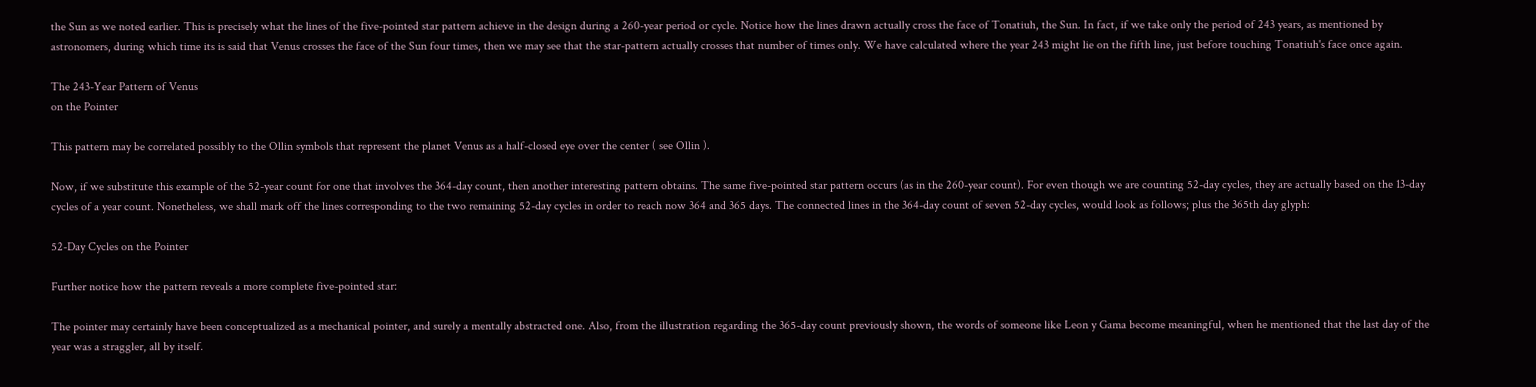the Sun as we noted earlier. This is precisely what the lines of the five-pointed star pattern achieve in the design during a 260-year period or cycle. Notice how the lines drawn actually cross the face of Tonatiuh, the Sun. In fact, if we take only the period of 243 years, as mentioned by astronomers, during which time its is said that Venus crosses the face of the Sun four times, then we may see that the star-pattern actually crosses that number of times only. We have calculated where the year 243 might lie on the fifth line, just before touching Tonatiuh's face once again.

The 243-Year Pattern of Venus
on the Pointer

This pattern may be correlated possibly to the Ollin symbols that represent the planet Venus as a half-closed eye over the center ( see Ollin ).

Now, if we substitute this example of the 52-year count for one that involves the 364-day count, then another interesting pattern obtains. The same five-pointed star pattern occurs (as in the 260-year count). For even though we are counting 52-day cycles, they are actually based on the 13-day cycles of a year count. Nonetheless, we shall mark off the lines corresponding to the two remaining 52-day cycles in order to reach now 364 and 365 days. The connected lines in the 364-day count of seven 52-day cycles, would look as follows; plus the 365th day glyph:

52-Day Cycles on the Pointer

Further notice how the pattern reveals a more complete five-pointed star:

The pointer may certainly have been conceptualized as a mechanical pointer, and surely a mentally abstracted one. Also, from the illustration regarding the 365-day count previously shown, the words of someone like Leon y Gama become meaningful, when he mentioned that the last day of the year was a straggler, all by itself.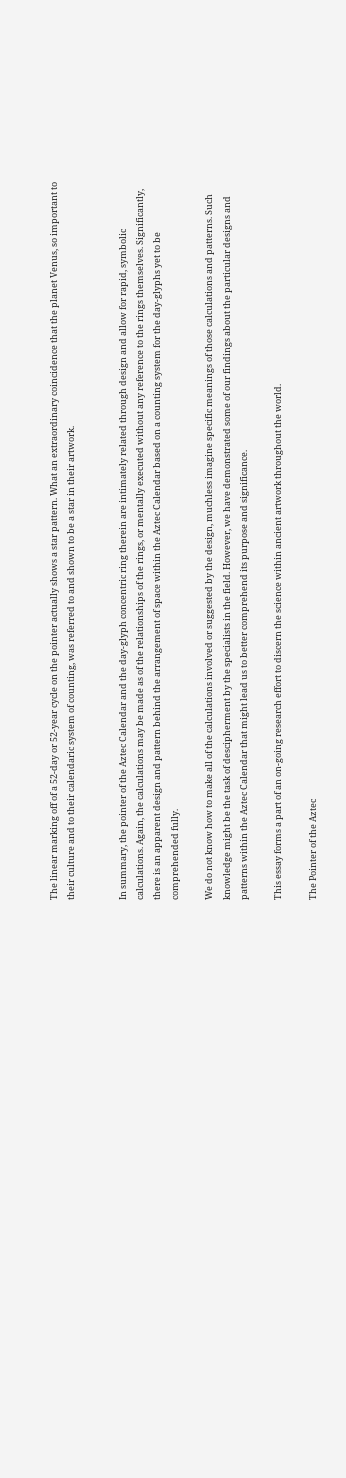The linear marking off of a 52-day or 52-year cycle on the pointer actually shows a star pattern. What an extraordinary coincidence that the planet Venus, so important to their culture and to their calendaric system of counting, was referred to and shown to be a star in their artwork.


In summary, the pointer of the Aztec Calendar and the day-glyph concentric ring therein are intimately related through design and allow for rapid, symbolic calculations. Again, the calculations may be made as of the relationships of the rings, or mentally executed without any reference to the rings themselves. Significantly, there is an apparent design and pattern behind the arrangement of space within the Aztec Calendar based on a counting system for the day-glyphs yet to be comprehended fully.

We do not know how to make all of the calculations involved or suggested by the design, muchless imagine specific meanings of those calculations and patterns. Such knowledge might be the task of descipherment by the specialists in the field. However, we have demonstrated some of our findings about the particular designs and patterns within the Aztec Calendar that might lead us to better comprehend its purpose and significance.

This essay forms a part of an on-going research effort to discern the science within ancient artwork throughout the world.

The Pointer of the Aztec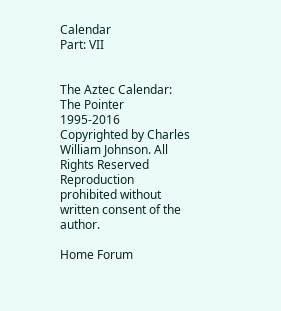Calendar
Part: VII


The Aztec Calendar: The Pointer
1995-2016 Copyrighted by Charles William Johnson. All Rights Reserved
Reproduction prohibited without written consent of the author.

Home Forum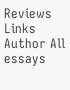Reviews Links Author All essays